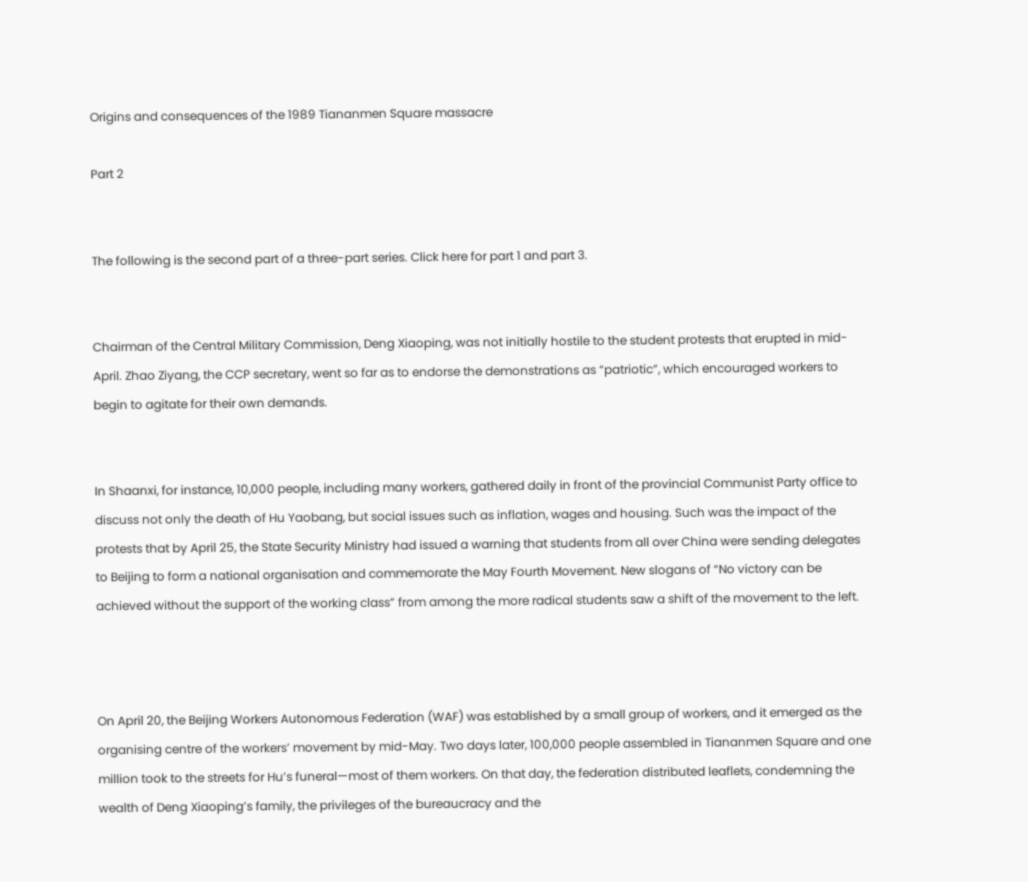Origins and consequences of the 1989 Tiananmen Square massacre

Part 2


The following is the second part of a three-part series. Click here for part 1 and part 3.


Chairman of the Central Military Commission, Deng Xiaoping, was not initially hostile to the student protests that erupted in mid-April. Zhao Ziyang, the CCP secretary, went so far as to endorse the demonstrations as “patriotic”, which encouraged workers to begin to agitate for their own demands.


In Shaanxi, for instance, 10,000 people, including many workers, gathered daily in front of the provincial Communist Party office to discuss not only the death of Hu Yaobang, but social issues such as inflation, wages and housing. Such was the impact of the protests that by April 25, the State Security Ministry had issued a warning that students from all over China were sending delegates to Beijing to form a national organisation and commemorate the May Fourth Movement. New slogans of “No victory can be achieved without the support of the working class” from among the more radical students saw a shift of the movement to the left.



On April 20, the Beijing Workers Autonomous Federation (WAF) was established by a small group of workers, and it emerged as the organising centre of the workers’ movement by mid-May. Two days later, 100,000 people assembled in Tiananmen Square and one million took to the streets for Hu’s funeral—most of them workers. On that day, the federation distributed leaflets, condemning the wealth of Deng Xiaoping’s family, the privileges of the bureaucracy and the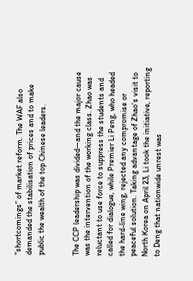“shortcomings” of market reform. The WAF also demanded the stabilisation of prices and to make public the wealth of the top Chinese leaders.


The CCP leadership was divided—and the major cause was the intervention of the working class. Zhao was reluctant to use force to suppress the students and called for dialogue, while Premier Li Peng, who headed the hard-line wing, rejected any compromise or peaceful solution. Taking advantage of Zhao’s visit to North Korea on April 23, Li took the initiative, reporting to Deng that nationwide unrest was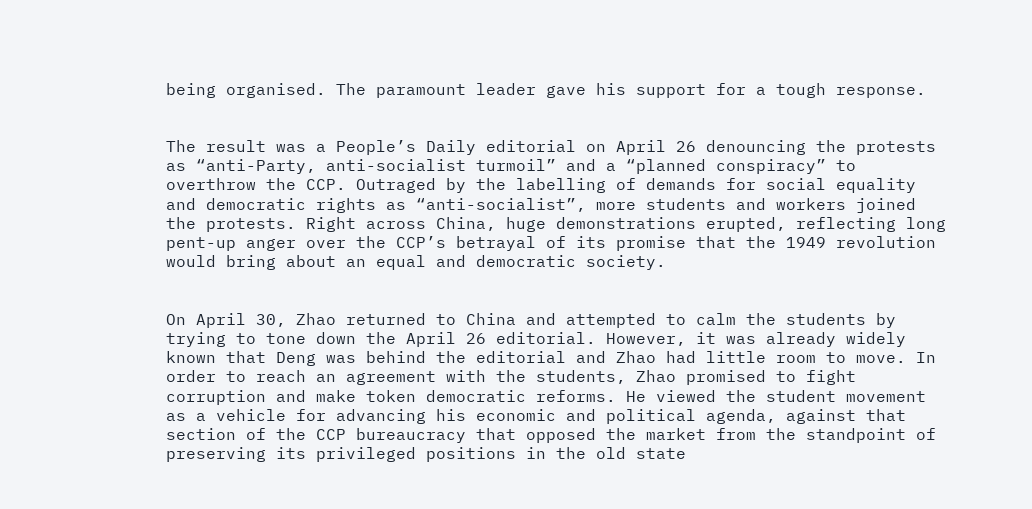being organised. The paramount leader gave his support for a tough response.


The result was a People’s Daily editorial on April 26 denouncing the protests as “anti-Party, anti-socialist turmoil” and a “planned conspiracy” to overthrow the CCP. Outraged by the labelling of demands for social equality and democratic rights as “anti-socialist”, more students and workers joined the protests. Right across China, huge demonstrations erupted, reflecting long pent-up anger over the CCP’s betrayal of its promise that the 1949 revolution would bring about an equal and democratic society.


On April 30, Zhao returned to China and attempted to calm the students by trying to tone down the April 26 editorial. However, it was already widely known that Deng was behind the editorial and Zhao had little room to move. In order to reach an agreement with the students, Zhao promised to fight corruption and make token democratic reforms. He viewed the student movement as a vehicle for advancing his economic and political agenda, against that section of the CCP bureaucracy that opposed the market from the standpoint of preserving its privileged positions in the old state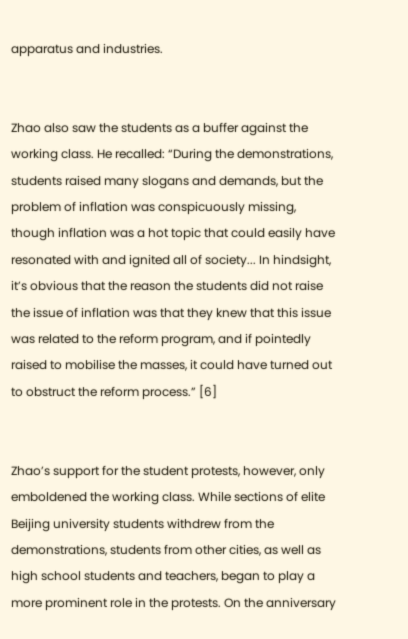apparatus and industries.


Zhao also saw the students as a buffer against the working class. He recalled: “During the demonstrations, students raised many slogans and demands, but the problem of inflation was conspicuously missing, though inflation was a hot topic that could easily have resonated with and ignited all of society... In hindsight, it’s obvious that the reason the students did not raise the issue of inflation was that they knew that this issue was related to the reform program, and if pointedly raised to mobilise the masses, it could have turned out to obstruct the reform process.” [6]


Zhao’s support for the student protests, however, only emboldened the working class. While sections of elite Beijing university students withdrew from the demonstrations, students from other cities, as well as high school students and teachers, began to play a more prominent role in the protests. On the anniversary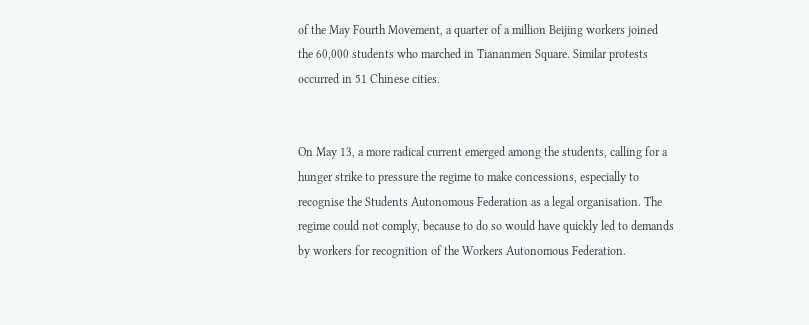of the May Fourth Movement, a quarter of a million Beijing workers joined the 60,000 students who marched in Tiananmen Square. Similar protests occurred in 51 Chinese cities.


On May 13, a more radical current emerged among the students, calling for a hunger strike to pressure the regime to make concessions, especially to recognise the Students Autonomous Federation as a legal organisation. The regime could not comply, because to do so would have quickly led to demands by workers for recognition of the Workers Autonomous Federation.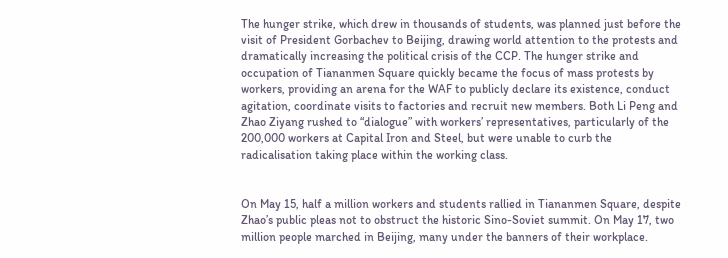The hunger strike, which drew in thousands of students, was planned just before the visit of President Gorbachev to Beijing, drawing world attention to the protests and dramatically increasing the political crisis of the CCP. The hunger strike and occupation of Tiananmen Square quickly became the focus of mass protests by workers, providing an arena for the WAF to publicly declare its existence, conduct agitation, coordinate visits to factories and recruit new members. Both Li Peng and Zhao Ziyang rushed to “dialogue” with workers’ representatives, particularly of the 200,000 workers at Capital Iron and Steel, but were unable to curb the radicalisation taking place within the working class.


On May 15, half a million workers and students rallied in Tiananmen Square, despite Zhao’s public pleas not to obstruct the historic Sino-Soviet summit. On May 17, two million people marched in Beijing, many under the banners of their workplace.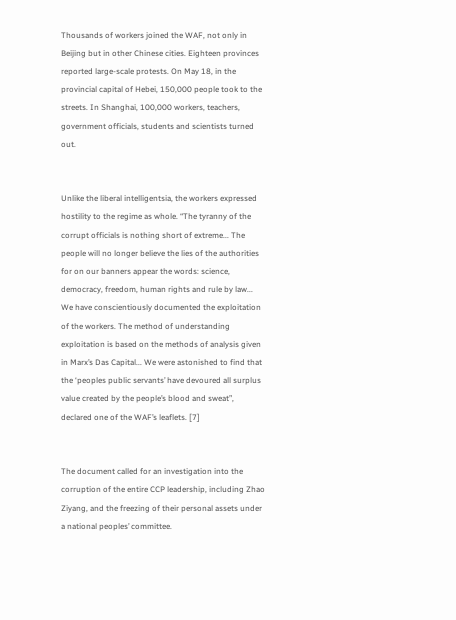Thousands of workers joined the WAF, not only in Beijing but in other Chinese cities. Eighteen provinces reported large-scale protests. On May 18, in the provincial capital of Hebei, 150,000 people took to the streets. In Shanghai, 100,000 workers, teachers, government officials, students and scientists turned out.


Unlike the liberal intelligentsia, the workers expressed hostility to the regime as whole. “The tyranny of the corrupt officials is nothing short of extreme... The people will no longer believe the lies of the authorities for on our banners appear the words: science, democracy, freedom, human rights and rule by law... We have conscientiously documented the exploitation of the workers. The method of understanding exploitation is based on the methods of analysis given in Marx’s Das Capital... We were astonished to find that the ‘peoples public servants’ have devoured all surplus value created by the people’s blood and sweat”, declared one of the WAF’s leaflets. [7]


The document called for an investigation into the corruption of the entire CCP leadership, including Zhao Ziyang, and the freezing of their personal assets under a national peoples’ committee.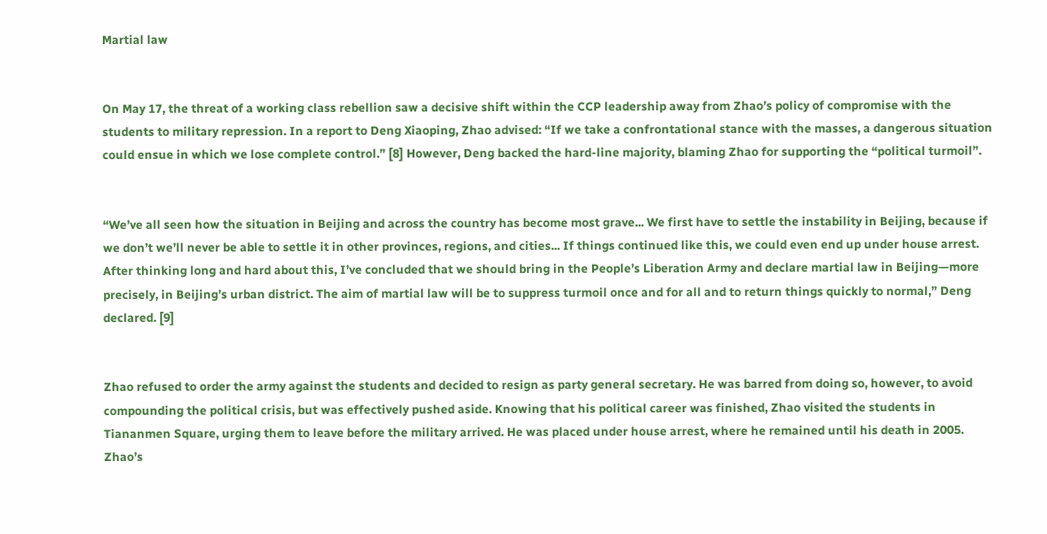Martial law


On May 17, the threat of a working class rebellion saw a decisive shift within the CCP leadership away from Zhao’s policy of compromise with the students to military repression. In a report to Deng Xiaoping, Zhao advised: “If we take a confrontational stance with the masses, a dangerous situation could ensue in which we lose complete control.” [8] However, Deng backed the hard-line majority, blaming Zhao for supporting the “political turmoil”.


“We’ve all seen how the situation in Beijing and across the country has become most grave... We first have to settle the instability in Beijing, because if we don’t we’ll never be able to settle it in other provinces, regions, and cities... If things continued like this, we could even end up under house arrest. After thinking long and hard about this, I’ve concluded that we should bring in the People’s Liberation Army and declare martial law in Beijing—more precisely, in Beijing’s urban district. The aim of martial law will be to suppress turmoil once and for all and to return things quickly to normal,” Deng declared. [9]


Zhao refused to order the army against the students and decided to resign as party general secretary. He was barred from doing so, however, to avoid compounding the political crisis, but was effectively pushed aside. Knowing that his political career was finished, Zhao visited the students in Tiananmen Square, urging them to leave before the military arrived. He was placed under house arrest, where he remained until his death in 2005. Zhao’s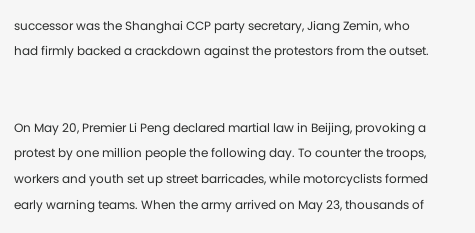successor was the Shanghai CCP party secretary, Jiang Zemin, who had firmly backed a crackdown against the protestors from the outset.


On May 20, Premier Li Peng declared martial law in Beijing, provoking a protest by one million people the following day. To counter the troops, workers and youth set up street barricades, while motorcyclists formed early warning teams. When the army arrived on May 23, thousands of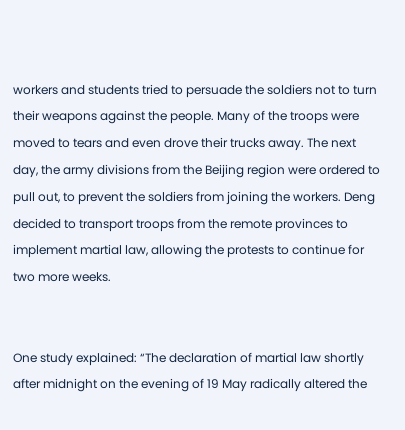workers and students tried to persuade the soldiers not to turn their weapons against the people. Many of the troops were moved to tears and even drove their trucks away. The next day, the army divisions from the Beijing region were ordered to pull out, to prevent the soldiers from joining the workers. Deng decided to transport troops from the remote provinces to implement martial law, allowing the protests to continue for two more weeks.


One study explained: “The declaration of martial law shortly after midnight on the evening of 19 May radically altered the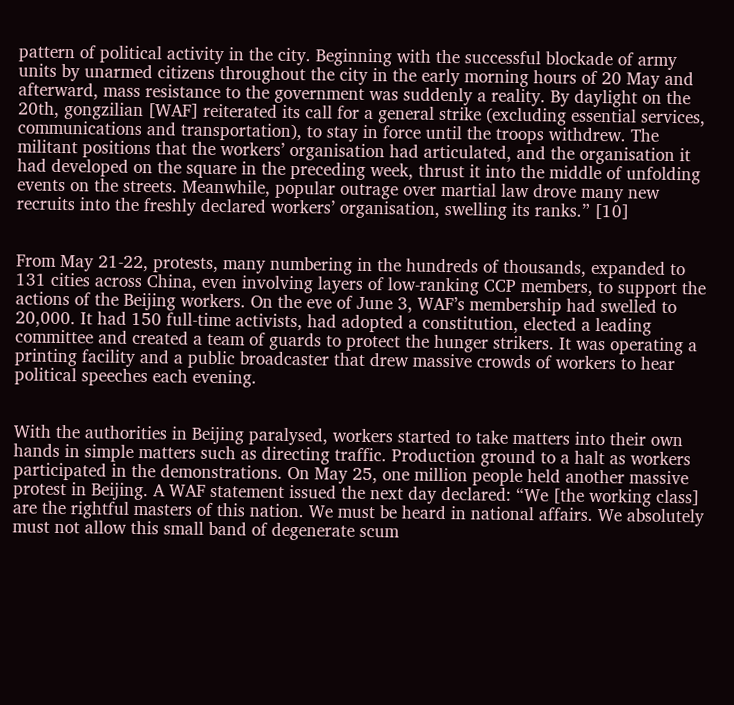pattern of political activity in the city. Beginning with the successful blockade of army units by unarmed citizens throughout the city in the early morning hours of 20 May and afterward, mass resistance to the government was suddenly a reality. By daylight on the 20th, gongzilian [WAF] reiterated its call for a general strike (excluding essential services, communications and transportation), to stay in force until the troops withdrew. The militant positions that the workers’ organisation had articulated, and the organisation it had developed on the square in the preceding week, thrust it into the middle of unfolding events on the streets. Meanwhile, popular outrage over martial law drove many new recruits into the freshly declared workers’ organisation, swelling its ranks.” [10]


From May 21-22, protests, many numbering in the hundreds of thousands, expanded to 131 cities across China, even involving layers of low-ranking CCP members, to support the actions of the Beijing workers. On the eve of June 3, WAF’s membership had swelled to 20,000. It had 150 full-time activists, had adopted a constitution, elected a leading committee and created a team of guards to protect the hunger strikers. It was operating a printing facility and a public broadcaster that drew massive crowds of workers to hear political speeches each evening.


With the authorities in Beijing paralysed, workers started to take matters into their own hands in simple matters such as directing traffic. Production ground to a halt as workers participated in the demonstrations. On May 25, one million people held another massive protest in Beijing. A WAF statement issued the next day declared: “We [the working class] are the rightful masters of this nation. We must be heard in national affairs. We absolutely must not allow this small band of degenerate scum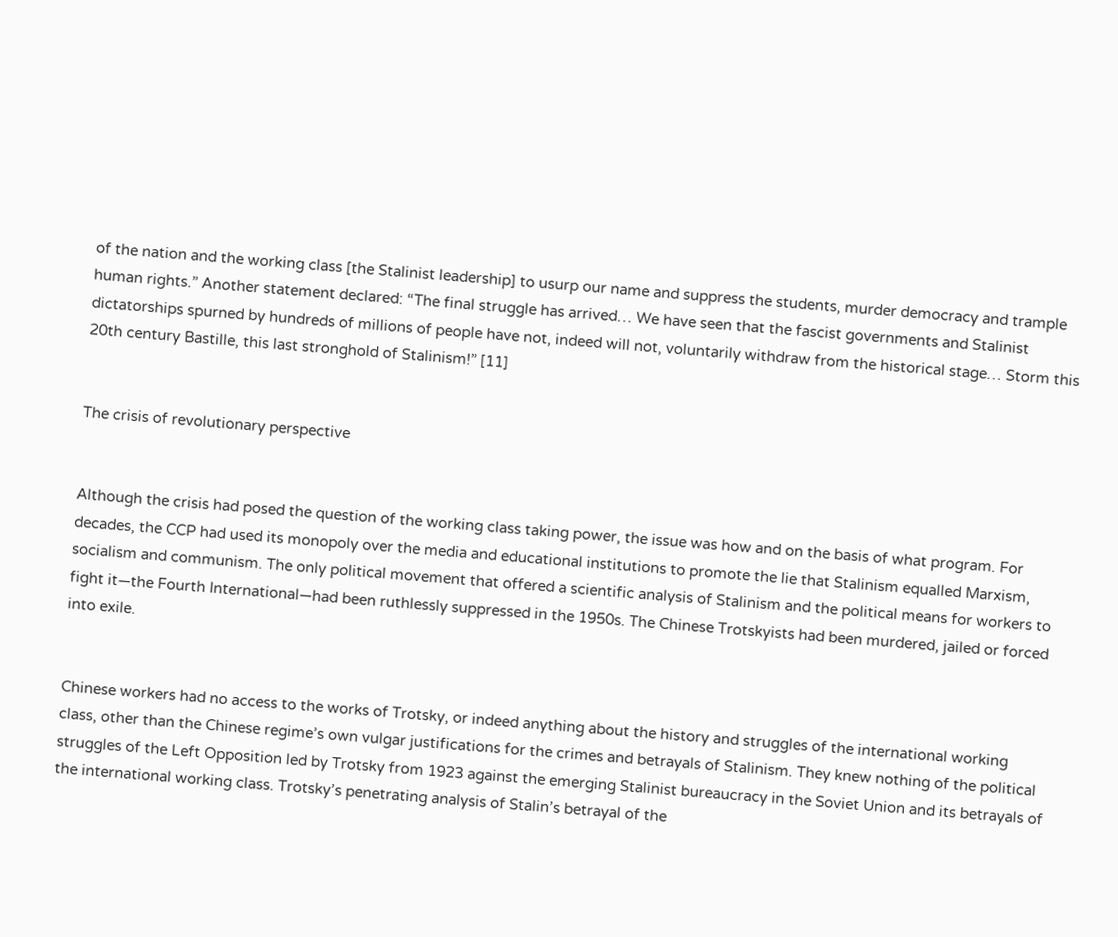of the nation and the working class [the Stalinist leadership] to usurp our name and suppress the students, murder democracy and trample human rights.” Another statement declared: “The final struggle has arrived… We have seen that the fascist governments and Stalinist dictatorships spurned by hundreds of millions of people have not, indeed will not, voluntarily withdraw from the historical stage… Storm this 20th century Bastille, this last stronghold of Stalinism!” [11]


The crisis of revolutionary perspective


Although the crisis had posed the question of the working class taking power, the issue was how and on the basis of what program. For decades, the CCP had used its monopoly over the media and educational institutions to promote the lie that Stalinism equalled Marxism, socialism and communism. The only political movement that offered a scientific analysis of Stalinism and the political means for workers to fight it—the Fourth International—had been ruthlessly suppressed in the 1950s. The Chinese Trotskyists had been murdered, jailed or forced into exile.


Chinese workers had no access to the works of Trotsky, or indeed anything about the history and struggles of the international working class, other than the Chinese regime’s own vulgar justifications for the crimes and betrayals of Stalinism. They knew nothing of the political struggles of the Left Opposition led by Trotsky from 1923 against the emerging Stalinist bureaucracy in the Soviet Union and its betrayals of the international working class. Trotsky’s penetrating analysis of Stalin’s betrayal of the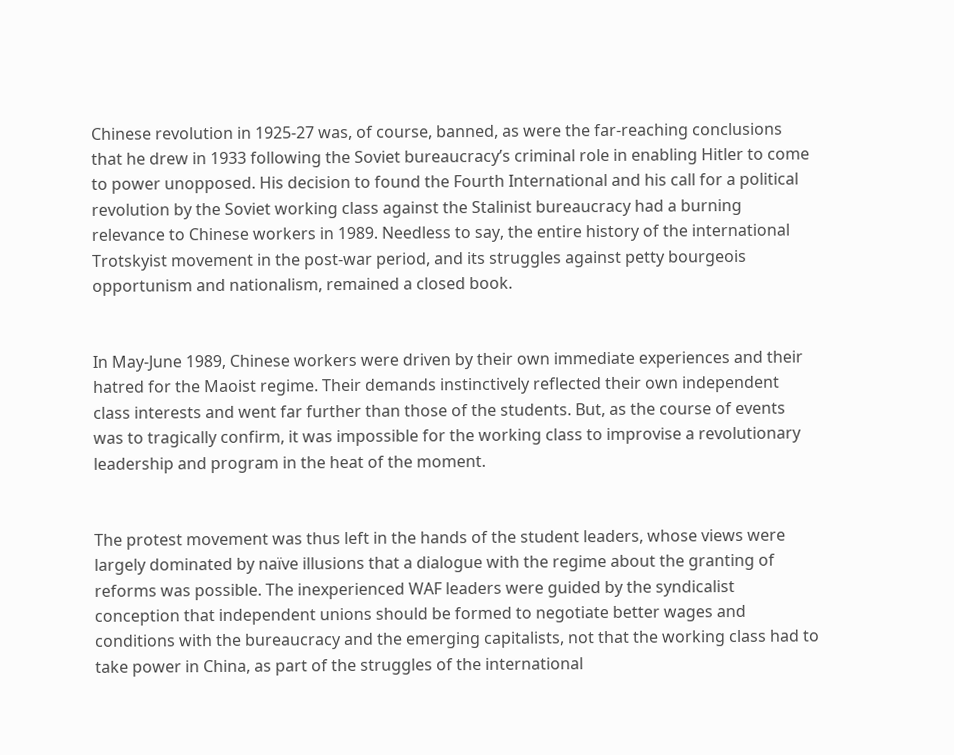Chinese revolution in 1925-27 was, of course, banned, as were the far-reaching conclusions that he drew in 1933 following the Soviet bureaucracy’s criminal role in enabling Hitler to come to power unopposed. His decision to found the Fourth International and his call for a political revolution by the Soviet working class against the Stalinist bureaucracy had a burning relevance to Chinese workers in 1989. Needless to say, the entire history of the international Trotskyist movement in the post-war period, and its struggles against petty bourgeois opportunism and nationalism, remained a closed book.


In May-June 1989, Chinese workers were driven by their own immediate experiences and their hatred for the Maoist regime. Their demands instinctively reflected their own independent class interests and went far further than those of the students. But, as the course of events was to tragically confirm, it was impossible for the working class to improvise a revolutionary leadership and program in the heat of the moment.


The protest movement was thus left in the hands of the student leaders, whose views were largely dominated by naïve illusions that a dialogue with the regime about the granting of reforms was possible. The inexperienced WAF leaders were guided by the syndicalist conception that independent unions should be formed to negotiate better wages and conditions with the bureaucracy and the emerging capitalists, not that the working class had to take power in China, as part of the struggles of the international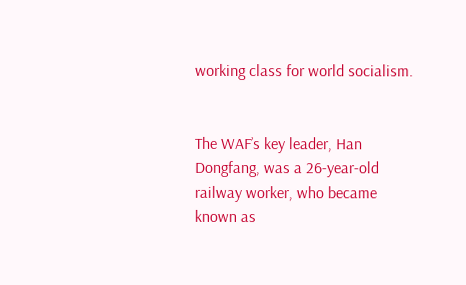working class for world socialism.


The WAF’s key leader, Han Dongfang, was a 26-year-old railway worker, who became known as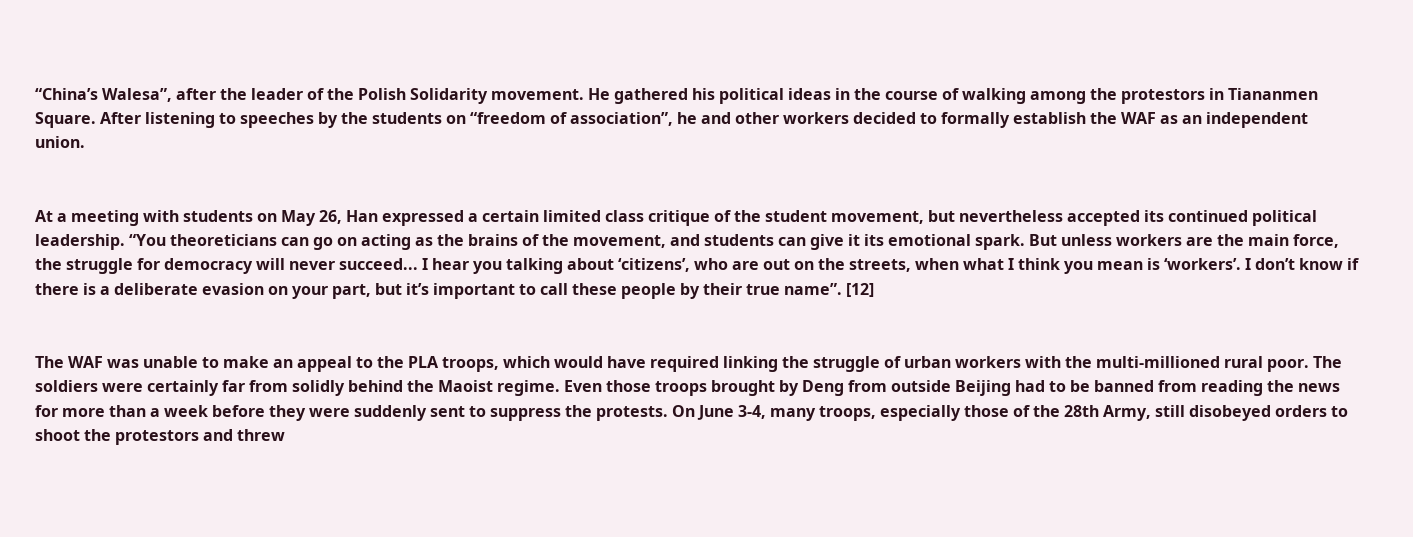“China’s Walesa”, after the leader of the Polish Solidarity movement. He gathered his political ideas in the course of walking among the protestors in Tiananmen Square. After listening to speeches by the students on “freedom of association”, he and other workers decided to formally establish the WAF as an independent union.


At a meeting with students on May 26, Han expressed a certain limited class critique of the student movement, but nevertheless accepted its continued political leadership. “You theoreticians can go on acting as the brains of the movement, and students can give it its emotional spark. But unless workers are the main force, the struggle for democracy will never succeed... I hear you talking about ‘citizens’, who are out on the streets, when what I think you mean is ‘workers’. I don’t know if there is a deliberate evasion on your part, but it’s important to call these people by their true name”. [12]


The WAF was unable to make an appeal to the PLA troops, which would have required linking the struggle of urban workers with the multi-millioned rural poor. The soldiers were certainly far from solidly behind the Maoist regime. Even those troops brought by Deng from outside Beijing had to be banned from reading the news for more than a week before they were suddenly sent to suppress the protests. On June 3-4, many troops, especially those of the 28th Army, still disobeyed orders to shoot the protestors and threw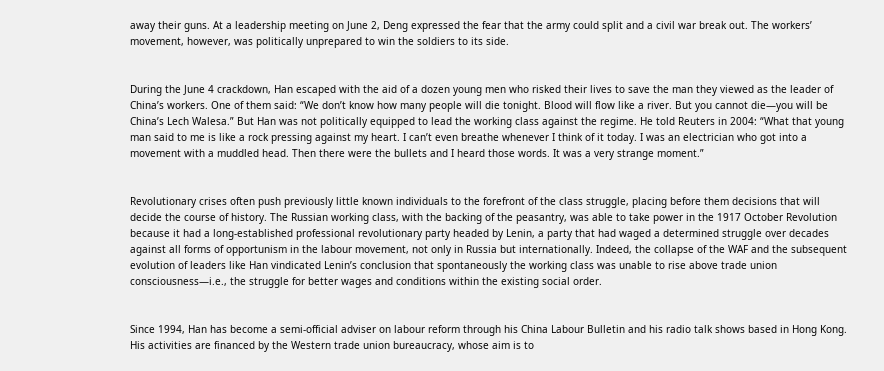away their guns. At a leadership meeting on June 2, Deng expressed the fear that the army could split and a civil war break out. The workers’ movement, however, was politically unprepared to win the soldiers to its side.


During the June 4 crackdown, Han escaped with the aid of a dozen young men who risked their lives to save the man they viewed as the leader of China’s workers. One of them said: “We don’t know how many people will die tonight. Blood will flow like a river. But you cannot die—you will be China’s Lech Walesa.” But Han was not politically equipped to lead the working class against the regime. He told Reuters in 2004: “What that young man said to me is like a rock pressing against my heart. I can’t even breathe whenever I think of it today. I was an electrician who got into a movement with a muddled head. Then there were the bullets and I heard those words. It was a very strange moment.”


Revolutionary crises often push previously little known individuals to the forefront of the class struggle, placing before them decisions that will decide the course of history. The Russian working class, with the backing of the peasantry, was able to take power in the 1917 October Revolution because it had a long-established professional revolutionary party headed by Lenin, a party that had waged a determined struggle over decades against all forms of opportunism in the labour movement, not only in Russia but internationally. Indeed, the collapse of the WAF and the subsequent evolution of leaders like Han vindicated Lenin’s conclusion that spontaneously the working class was unable to rise above trade union consciousness—i.e., the struggle for better wages and conditions within the existing social order.


Since 1994, Han has become a semi-official adviser on labour reform through his China Labour Bulletin and his radio talk shows based in Hong Kong. His activities are financed by the Western trade union bureaucracy, whose aim is to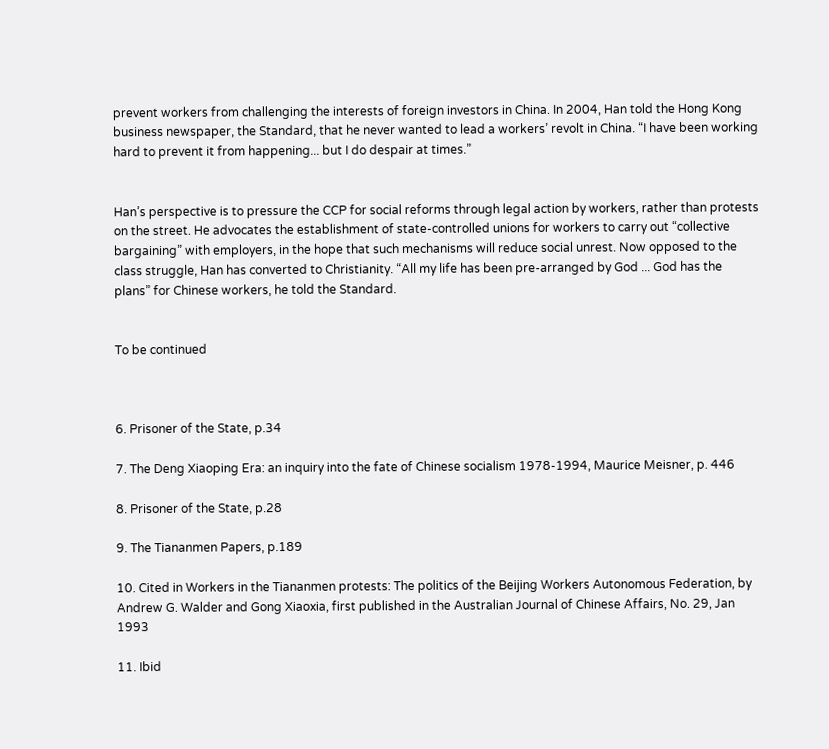prevent workers from challenging the interests of foreign investors in China. In 2004, Han told the Hong Kong business newspaper, the Standard, that he never wanted to lead a workers’ revolt in China. “I have been working hard to prevent it from happening... but I do despair at times.”


Han’s perspective is to pressure the CCP for social reforms through legal action by workers, rather than protests on the street. He advocates the establishment of state-controlled unions for workers to carry out “collective bargaining” with employers, in the hope that such mechanisms will reduce social unrest. Now opposed to the class struggle, Han has converted to Christianity. “All my life has been pre-arranged by God ... God has the plans” for Chinese workers, he told the Standard.


To be continued



6. Prisoner of the State, p.34

7. The Deng Xiaoping Era: an inquiry into the fate of Chinese socialism 1978-1994, Maurice Meisner, p. 446

8. Prisoner of the State, p.28

9. The Tiananmen Papers, p.189

10. Cited in Workers in the Tiananmen protests: The politics of the Beijing Workers Autonomous Federation, by Andrew G. Walder and Gong Xiaoxia, first published in the Australian Journal of Chinese Affairs, No. 29, Jan 1993

11. Ibid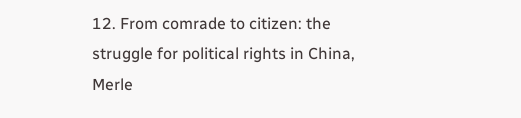12. From comrade to citizen: the struggle for political rights in China, Merle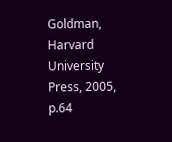Goldman, Harvard University Press, 2005, p.64